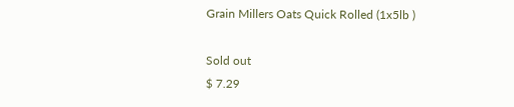Grain Millers Oats Quick Rolled (1x5lb )

Sold out
$ 7.29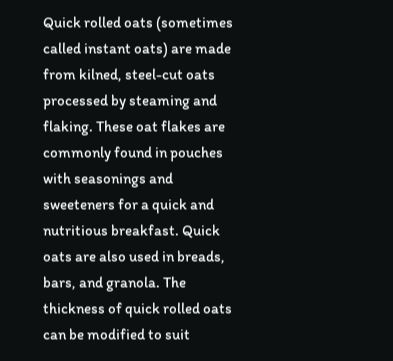Quick rolled oats (sometimes called instant oats) are made from kilned, steel-cut oats processed by steaming and flaking. These oat flakes are commonly found in pouches with seasonings and sweeteners for a quick and nutritious breakfast. Quick oats are also used in breads, bars, and granola. The thickness of quick rolled oats can be modified to suit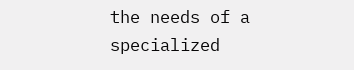the needs of a specialized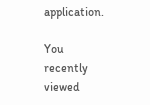application.

You recently viewed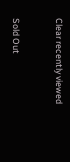Clear recently viewed


Sold Out